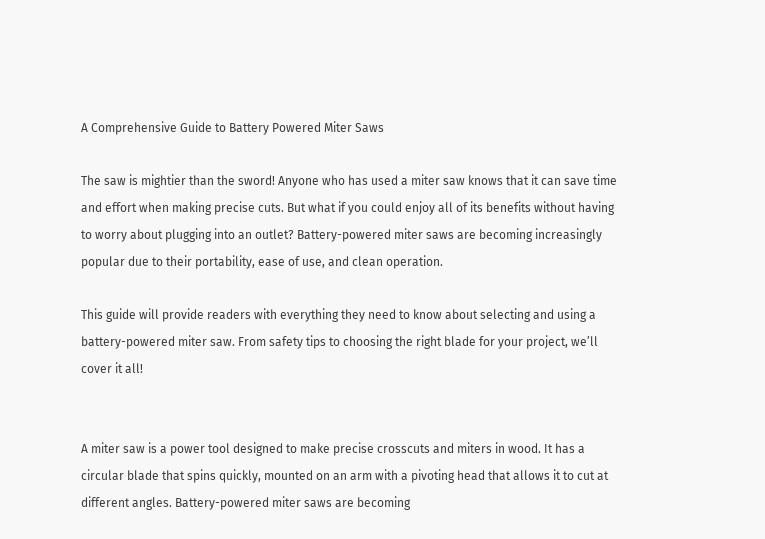A Comprehensive Guide to Battery Powered Miter Saws

The saw is mightier than the sword! Anyone who has used a miter saw knows that it can save time and effort when making precise cuts. But what if you could enjoy all of its benefits without having to worry about plugging into an outlet? Battery-powered miter saws are becoming increasingly popular due to their portability, ease of use, and clean operation.

This guide will provide readers with everything they need to know about selecting and using a battery-powered miter saw. From safety tips to choosing the right blade for your project, we’ll cover it all!


A miter saw is a power tool designed to make precise crosscuts and miters in wood. It has a circular blade that spins quickly, mounted on an arm with a pivoting head that allows it to cut at different angles. Battery-powered miter saws are becoming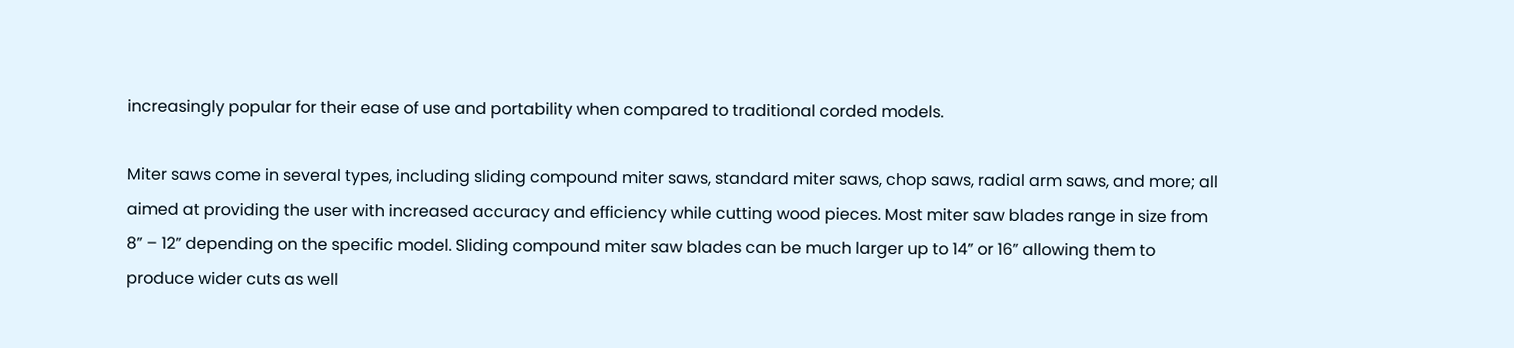increasingly popular for their ease of use and portability when compared to traditional corded models.

Miter saws come in several types, including sliding compound miter saws, standard miter saws, chop saws, radial arm saws, and more; all aimed at providing the user with increased accuracy and efficiency while cutting wood pieces. Most miter saw blades range in size from 8” – 12” depending on the specific model. Sliding compound miter saw blades can be much larger up to 14” or 16” allowing them to produce wider cuts as well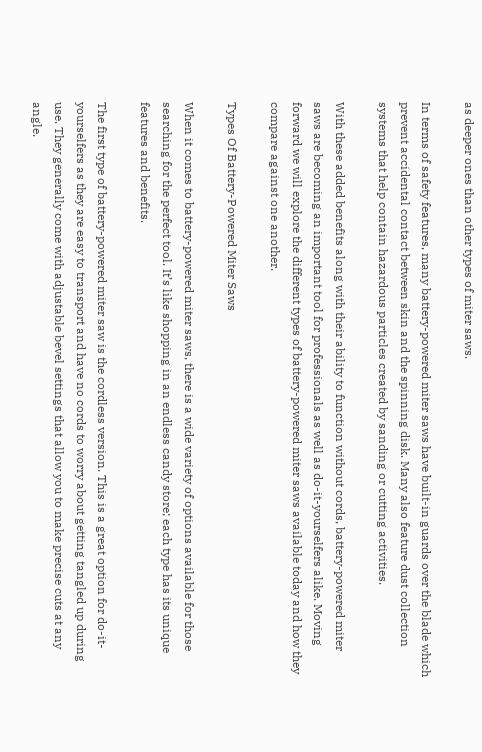as deeper ones than other types of miter saws.

In terms of safety features, many battery-powered miter saws have built-in guards over the blade which prevent accidental contact between skin and the spinning disk. Many also feature dust collection systems that help contain hazardous particles created by sanding or cutting activities.

With these added benefits along with their ability to function without cords, battery-powered miter saws are becoming an important tool for professionals as well as do-it-yourselfers alike. Moving forward we will explore the different types of battery-powered miter saws available today and how they compare against one another.

Types Of Battery-Powered Miter Saws

When it comes to battery-powered miter saws, there is a wide variety of options available for those searching for the perfect tool. It’s like shopping in an endless candy store; each type has its unique features and benefits.

The first type of battery-powered miter saw is the cordless version. This is a great option for do-it-yourselfers as they are easy to transport and have no cords to worry about getting tangled up during use. They generally come with adjustable bevel settings that allow you to make precise cuts at any angle.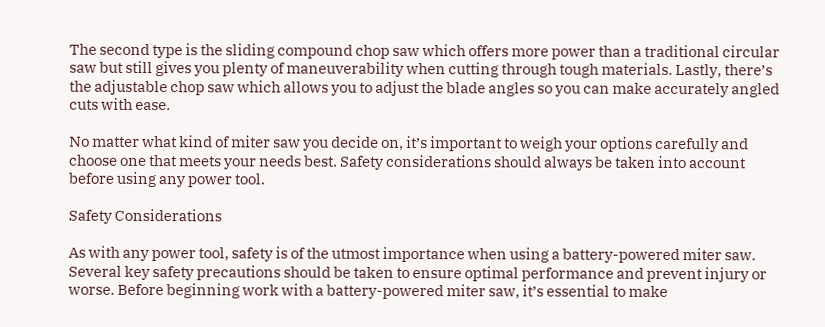The second type is the sliding compound chop saw which offers more power than a traditional circular saw but still gives you plenty of maneuverability when cutting through tough materials. Lastly, there’s the adjustable chop saw which allows you to adjust the blade angles so you can make accurately angled cuts with ease.

No matter what kind of miter saw you decide on, it’s important to weigh your options carefully and choose one that meets your needs best. Safety considerations should always be taken into account before using any power tool.

Safety Considerations

As with any power tool, safety is of the utmost importance when using a battery-powered miter saw. Several key safety precautions should be taken to ensure optimal performance and prevent injury or worse. Before beginning work with a battery-powered miter saw, it’s essential to make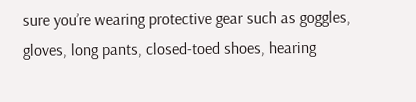sure you’re wearing protective gear such as goggles, gloves, long pants, closed-toed shoes, hearing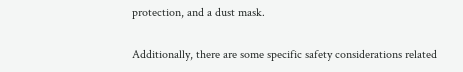protection, and a dust mask.

Additionally, there are some specific safety considerations related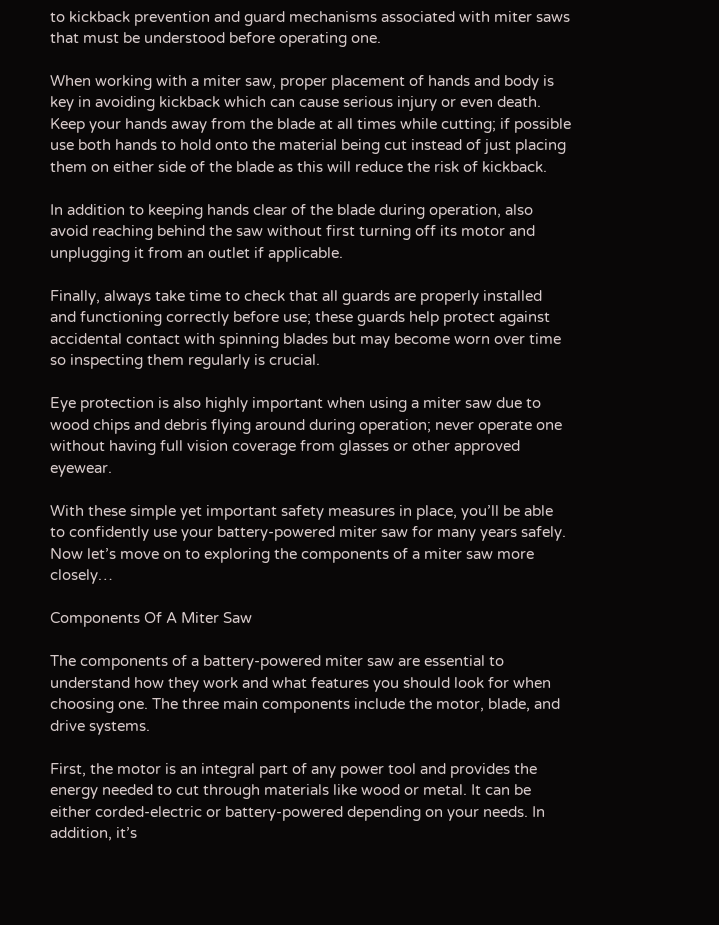to kickback prevention and guard mechanisms associated with miter saws that must be understood before operating one.

When working with a miter saw, proper placement of hands and body is key in avoiding kickback which can cause serious injury or even death. Keep your hands away from the blade at all times while cutting; if possible use both hands to hold onto the material being cut instead of just placing them on either side of the blade as this will reduce the risk of kickback.

In addition to keeping hands clear of the blade during operation, also avoid reaching behind the saw without first turning off its motor and unplugging it from an outlet if applicable.

Finally, always take time to check that all guards are properly installed and functioning correctly before use; these guards help protect against accidental contact with spinning blades but may become worn over time so inspecting them regularly is crucial.

Eye protection is also highly important when using a miter saw due to wood chips and debris flying around during operation; never operate one without having full vision coverage from glasses or other approved eyewear.

With these simple yet important safety measures in place, you’ll be able to confidently use your battery-powered miter saw for many years safely. Now let’s move on to exploring the components of a miter saw more closely…

Components Of A Miter Saw

The components of a battery-powered miter saw are essential to understand how they work and what features you should look for when choosing one. The three main components include the motor, blade, and drive systems.

First, the motor is an integral part of any power tool and provides the energy needed to cut through materials like wood or metal. It can be either corded-electric or battery-powered depending on your needs. In addition, it’s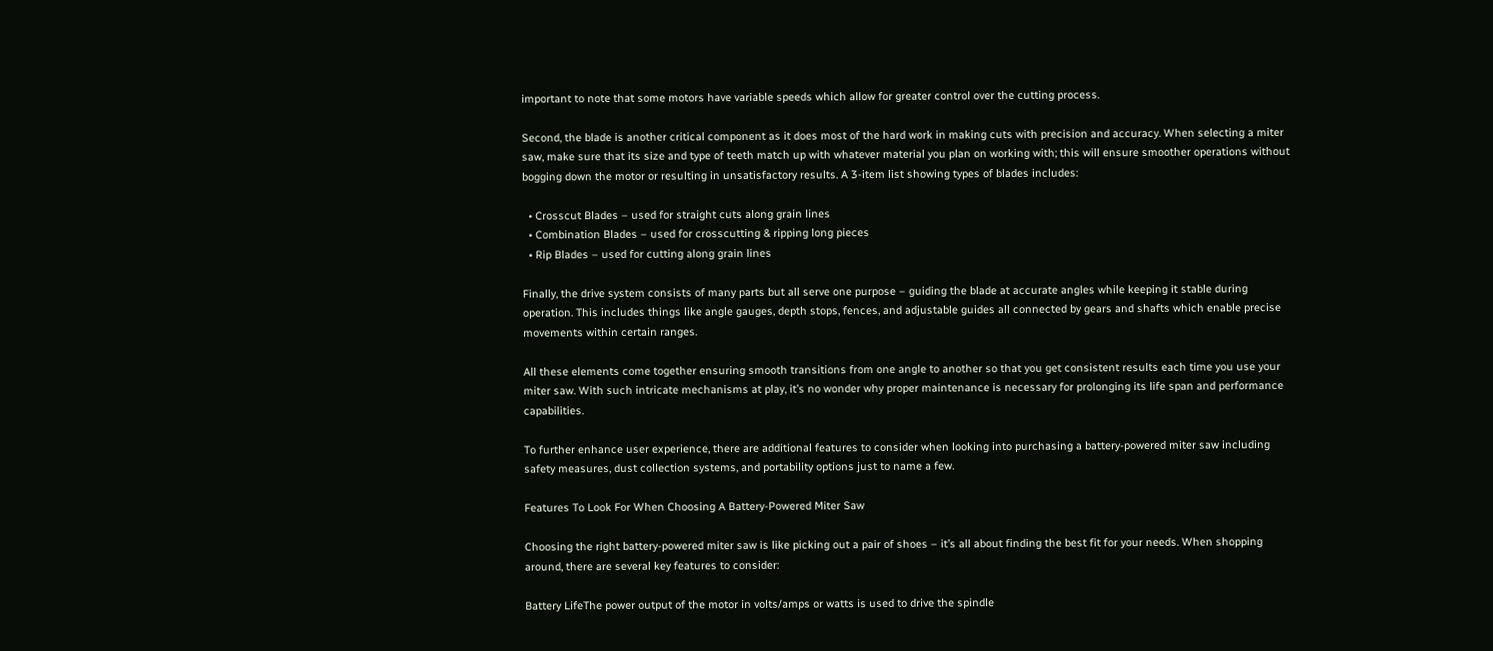important to note that some motors have variable speeds which allow for greater control over the cutting process.

Second, the blade is another critical component as it does most of the hard work in making cuts with precision and accuracy. When selecting a miter saw, make sure that its size and type of teeth match up with whatever material you plan on working with; this will ensure smoother operations without bogging down the motor or resulting in unsatisfactory results. A 3-item list showing types of blades includes:

  • Crosscut Blades – used for straight cuts along grain lines
  • Combination Blades – used for crosscutting & ripping long pieces
  • Rip Blades – used for cutting along grain lines

Finally, the drive system consists of many parts but all serve one purpose – guiding the blade at accurate angles while keeping it stable during operation. This includes things like angle gauges, depth stops, fences, and adjustable guides all connected by gears and shafts which enable precise movements within certain ranges.

All these elements come together ensuring smooth transitions from one angle to another so that you get consistent results each time you use your miter saw. With such intricate mechanisms at play, it’s no wonder why proper maintenance is necessary for prolonging its life span and performance capabilities.

To further enhance user experience, there are additional features to consider when looking into purchasing a battery-powered miter saw including safety measures, dust collection systems, and portability options just to name a few.

Features To Look For When Choosing A Battery-Powered Miter Saw

Choosing the right battery-powered miter saw is like picking out a pair of shoes – it’s all about finding the best fit for your needs. When shopping around, there are several key features to consider:

Battery LifeThe power output of the motor in volts/amps or watts is used to drive the spindle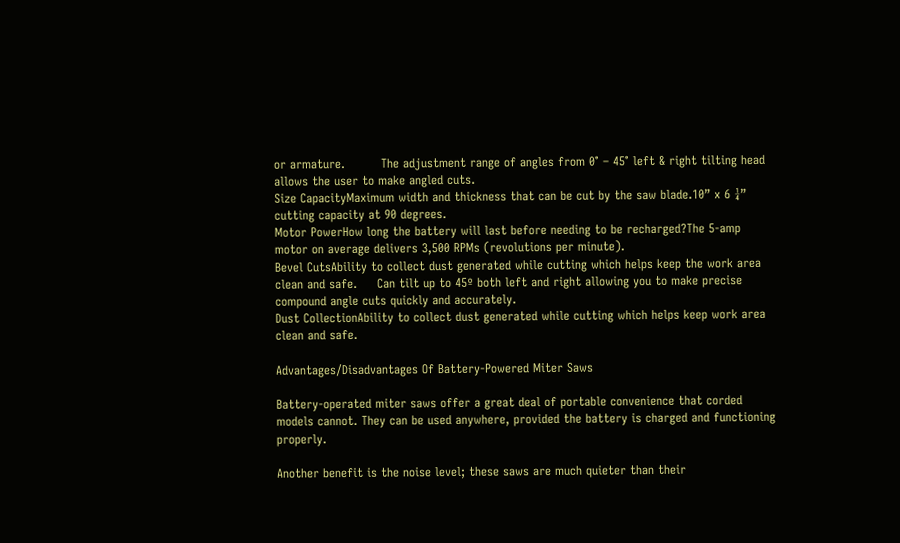or armature.         The adjustment range of angles from 0° – 45° left & right tilting head allows the user to make angled cuts.
Size CapacityMaximum width and thickness that can be cut by the saw blade.10” x 6 ¼” cutting capacity at 90 degrees.
Motor PowerHow long the battery will last before needing to be recharged?The 5-amp motor on average delivers 3,500 RPMs (revolutions per minute).
Bevel CutsAbility to collect dust generated while cutting which helps keep the work area clean and safe.     Can tilt up to 45º both left and right allowing you to make precise compound angle cuts quickly and accurately.
Dust CollectionAbility to collect dust generated while cutting which helps keep work area clean and safe.

Advantages/Disadvantages Of Battery-Powered Miter Saws

Battery-operated miter saws offer a great deal of portable convenience that corded models cannot. They can be used anywhere, provided the battery is charged and functioning properly.

Another benefit is the noise level; these saws are much quieter than their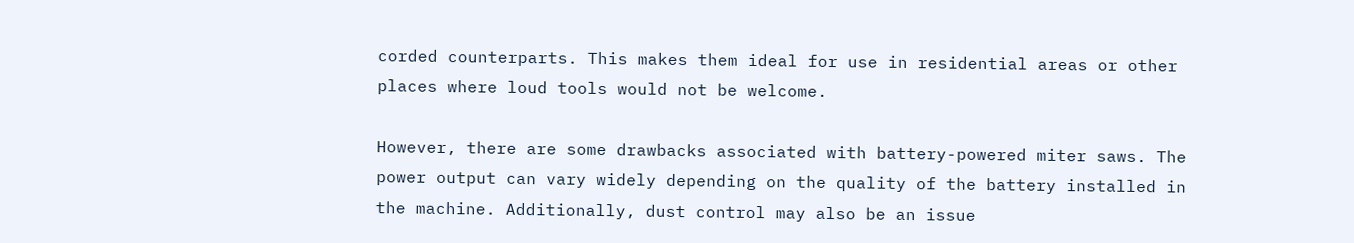corded counterparts. This makes them ideal for use in residential areas or other places where loud tools would not be welcome.

However, there are some drawbacks associated with battery-powered miter saws. The power output can vary widely depending on the quality of the battery installed in the machine. Additionally, dust control may also be an issue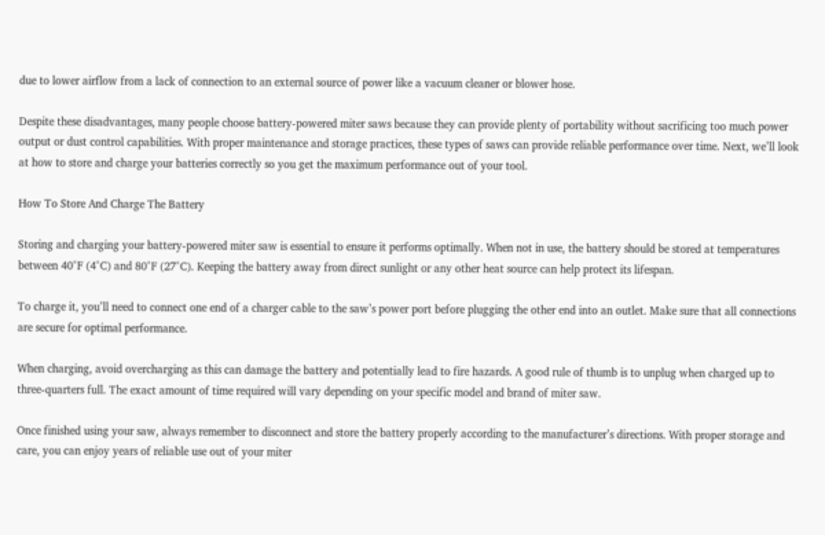due to lower airflow from a lack of connection to an external source of power like a vacuum cleaner or blower hose.

Despite these disadvantages, many people choose battery-powered miter saws because they can provide plenty of portability without sacrificing too much power output or dust control capabilities. With proper maintenance and storage practices, these types of saws can provide reliable performance over time. Next, we’ll look at how to store and charge your batteries correctly so you get the maximum performance out of your tool.

How To Store And Charge The Battery

Storing and charging your battery-powered miter saw is essential to ensure it performs optimally. When not in use, the battery should be stored at temperatures between 40°F (4°C) and 80°F (27°C). Keeping the battery away from direct sunlight or any other heat source can help protect its lifespan.

To charge it, you’ll need to connect one end of a charger cable to the saw’s power port before plugging the other end into an outlet. Make sure that all connections are secure for optimal performance.

When charging, avoid overcharging as this can damage the battery and potentially lead to fire hazards. A good rule of thumb is to unplug when charged up to three-quarters full. The exact amount of time required will vary depending on your specific model and brand of miter saw.

Once finished using your saw, always remember to disconnect and store the battery properly according to the manufacturer’s directions. With proper storage and care, you can enjoy years of reliable use out of your miter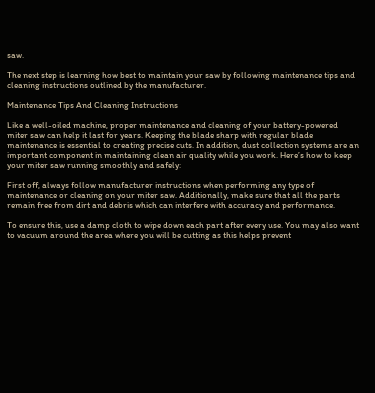saw.

The next step is learning how best to maintain your saw by following maintenance tips and cleaning instructions outlined by the manufacturer.

Maintenance Tips And Cleaning Instructions

Like a well-oiled machine, proper maintenance and cleaning of your battery-powered miter saw can help it last for years. Keeping the blade sharp with regular blade maintenance is essential to creating precise cuts. In addition, dust collection systems are an important component in maintaining clean air quality while you work. Here’s how to keep your miter saw running smoothly and safely:

First off, always follow manufacturer instructions when performing any type of maintenance or cleaning on your miter saw. Additionally, make sure that all the parts remain free from dirt and debris which can interfere with accuracy and performance.

To ensure this, use a damp cloth to wipe down each part after every use. You may also want to vacuum around the area where you will be cutting as this helps prevent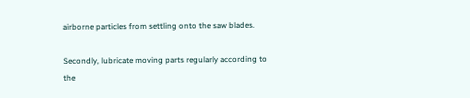airborne particles from settling onto the saw blades.

Secondly, lubricate moving parts regularly according to the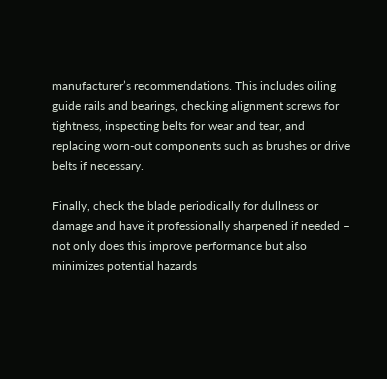manufacturer’s recommendations. This includes oiling guide rails and bearings, checking alignment screws for tightness, inspecting belts for wear and tear, and replacing worn-out components such as brushes or drive belts if necessary.

Finally, check the blade periodically for dullness or damage and have it professionally sharpened if needed – not only does this improve performance but also minimizes potential hazards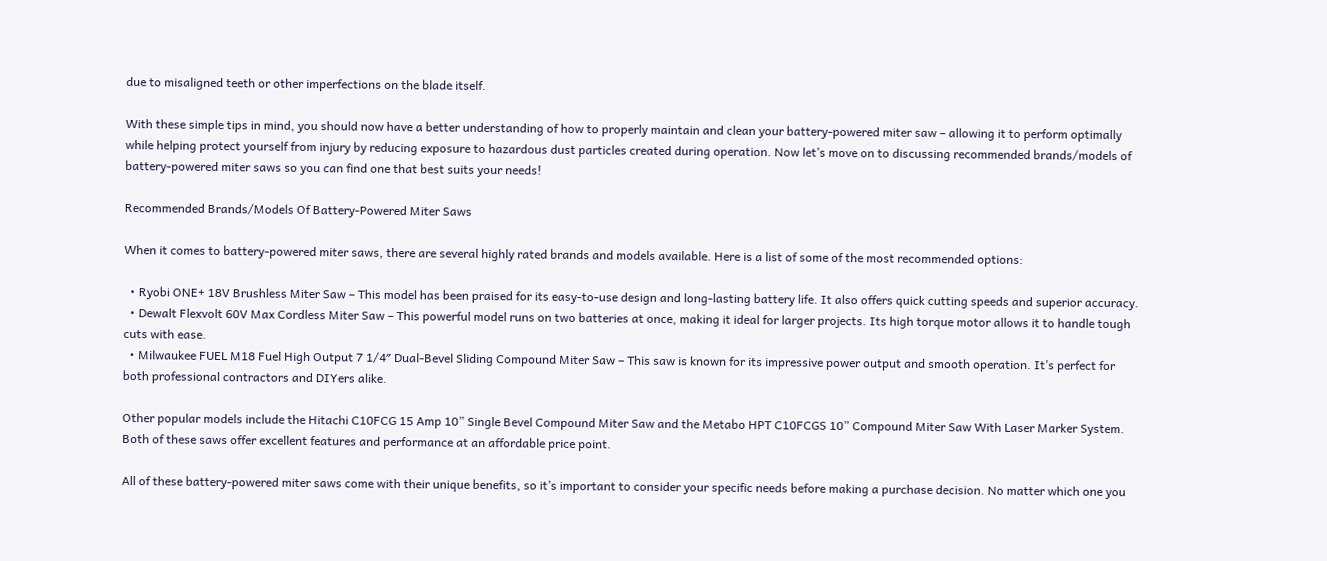due to misaligned teeth or other imperfections on the blade itself.

With these simple tips in mind, you should now have a better understanding of how to properly maintain and clean your battery-powered miter saw – allowing it to perform optimally while helping protect yourself from injury by reducing exposure to hazardous dust particles created during operation. Now let’s move on to discussing recommended brands/models of battery-powered miter saws so you can find one that best suits your needs!

Recommended Brands/Models Of Battery-Powered Miter Saws

When it comes to battery-powered miter saws, there are several highly rated brands and models available. Here is a list of some of the most recommended options:

  • Ryobi ONE+ 18V Brushless Miter Saw – This model has been praised for its easy-to-use design and long-lasting battery life. It also offers quick cutting speeds and superior accuracy.
  • Dewalt Flexvolt 60V Max Cordless Miter Saw – This powerful model runs on two batteries at once, making it ideal for larger projects. Its high torque motor allows it to handle tough cuts with ease.
  • Milwaukee FUEL M18 Fuel High Output 7 1/4″ Dual-Bevel Sliding Compound Miter Saw – This saw is known for its impressive power output and smooth operation. It’s perfect for both professional contractors and DIYers alike.

Other popular models include the Hitachi C10FCG 15 Amp 10” Single Bevel Compound Miter Saw and the Metabo HPT C10FCGS 10” Compound Miter Saw With Laser Marker System. Both of these saws offer excellent features and performance at an affordable price point.

All of these battery-powered miter saws come with their unique benefits, so it’s important to consider your specific needs before making a purchase decision. No matter which one you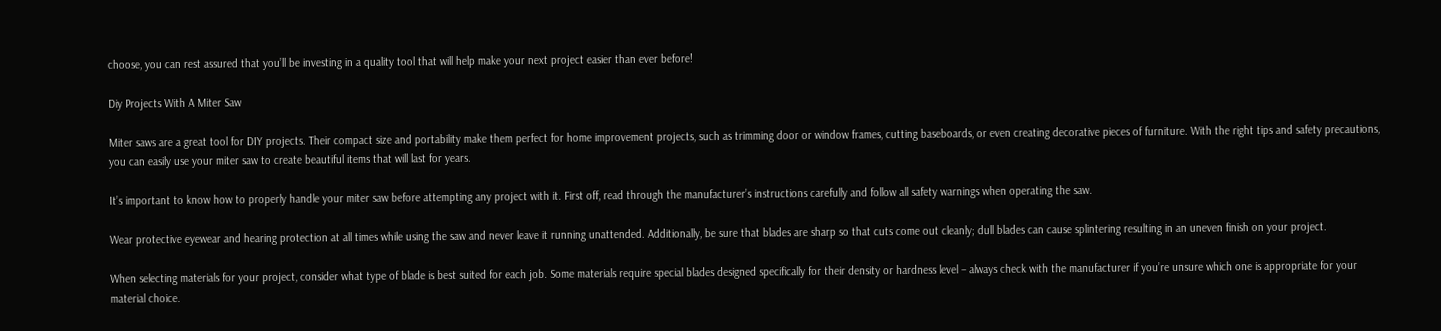choose, you can rest assured that you’ll be investing in a quality tool that will help make your next project easier than ever before!

Diy Projects With A Miter Saw

Miter saws are a great tool for DIY projects. Their compact size and portability make them perfect for home improvement projects, such as trimming door or window frames, cutting baseboards, or even creating decorative pieces of furniture. With the right tips and safety precautions, you can easily use your miter saw to create beautiful items that will last for years.

It’s important to know how to properly handle your miter saw before attempting any project with it. First off, read through the manufacturer’s instructions carefully and follow all safety warnings when operating the saw.

Wear protective eyewear and hearing protection at all times while using the saw and never leave it running unattended. Additionally, be sure that blades are sharp so that cuts come out cleanly; dull blades can cause splintering resulting in an uneven finish on your project.

When selecting materials for your project, consider what type of blade is best suited for each job. Some materials require special blades designed specifically for their density or hardness level – always check with the manufacturer if you’re unsure which one is appropriate for your material choice.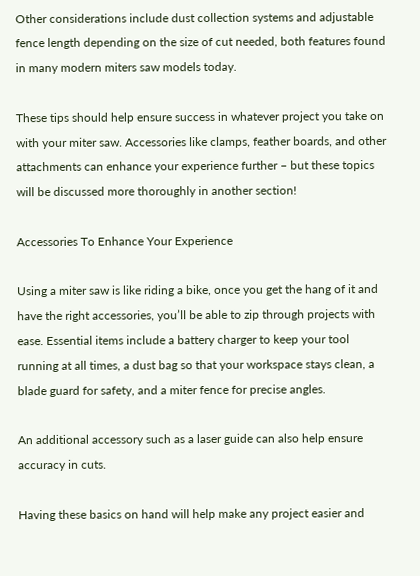Other considerations include dust collection systems and adjustable fence length depending on the size of cut needed, both features found in many modern miters saw models today.

These tips should help ensure success in whatever project you take on with your miter saw. Accessories like clamps, feather boards, and other attachments can enhance your experience further – but these topics will be discussed more thoroughly in another section!

Accessories To Enhance Your Experience

Using a miter saw is like riding a bike, once you get the hang of it and have the right accessories, you’ll be able to zip through projects with ease. Essential items include a battery charger to keep your tool running at all times, a dust bag so that your workspace stays clean, a blade guard for safety, and a miter fence for precise angles.

An additional accessory such as a laser guide can also help ensure accuracy in cuts.

Having these basics on hand will help make any project easier and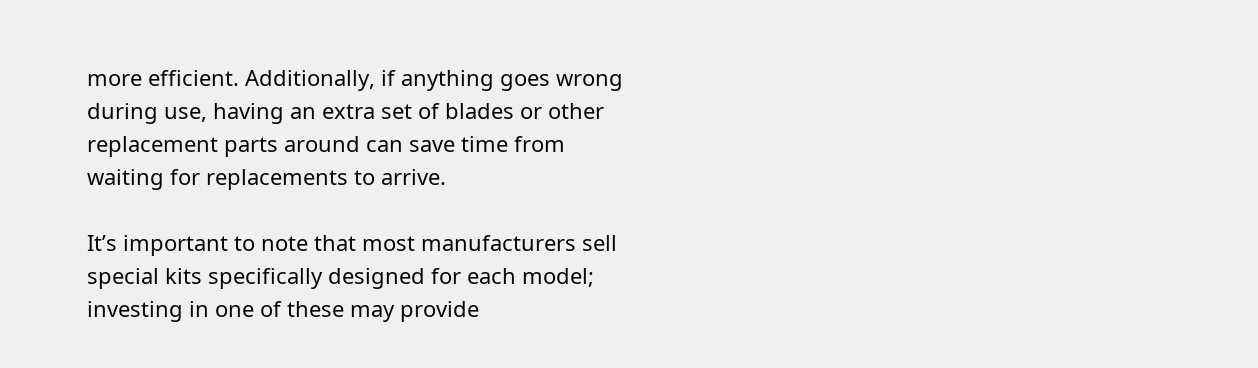more efficient. Additionally, if anything goes wrong during use, having an extra set of blades or other replacement parts around can save time from waiting for replacements to arrive.

It’s important to note that most manufacturers sell special kits specifically designed for each model; investing in one of these may provide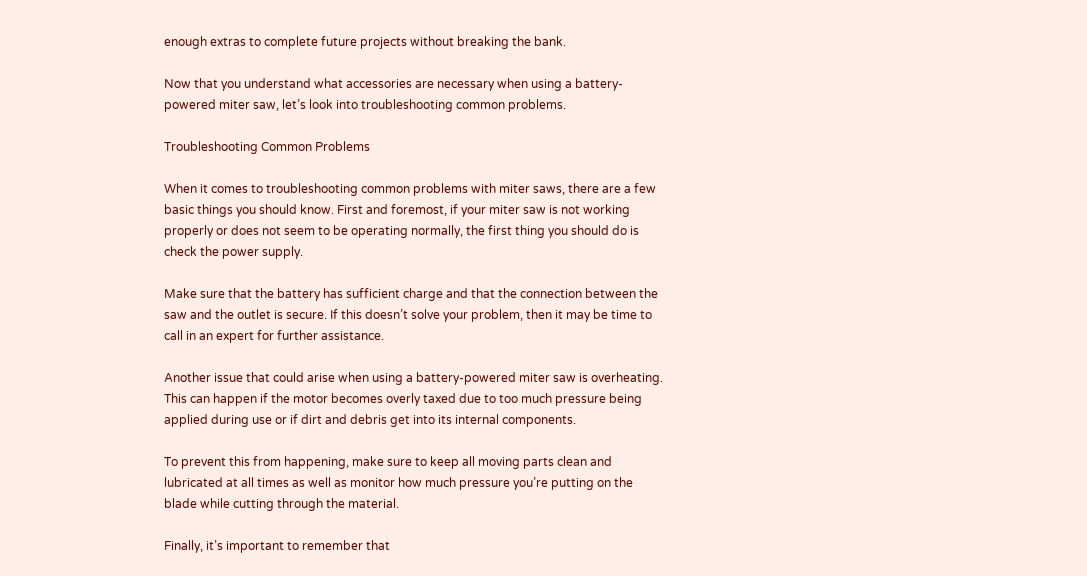enough extras to complete future projects without breaking the bank.

Now that you understand what accessories are necessary when using a battery-powered miter saw, let’s look into troubleshooting common problems.

Troubleshooting Common Problems

When it comes to troubleshooting common problems with miter saws, there are a few basic things you should know. First and foremost, if your miter saw is not working properly or does not seem to be operating normally, the first thing you should do is check the power supply.

Make sure that the battery has sufficient charge and that the connection between the saw and the outlet is secure. If this doesn’t solve your problem, then it may be time to call in an expert for further assistance.

Another issue that could arise when using a battery-powered miter saw is overheating. This can happen if the motor becomes overly taxed due to too much pressure being applied during use or if dirt and debris get into its internal components.

To prevent this from happening, make sure to keep all moving parts clean and lubricated at all times as well as monitor how much pressure you’re putting on the blade while cutting through the material.

Finally, it’s important to remember that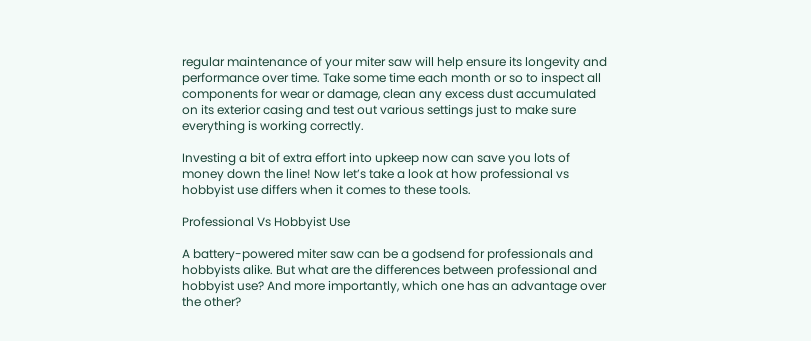regular maintenance of your miter saw will help ensure its longevity and performance over time. Take some time each month or so to inspect all components for wear or damage, clean any excess dust accumulated on its exterior casing and test out various settings just to make sure everything is working correctly.

Investing a bit of extra effort into upkeep now can save you lots of money down the line! Now let’s take a look at how professional vs hobbyist use differs when it comes to these tools.

Professional Vs Hobbyist Use

A battery-powered miter saw can be a godsend for professionals and hobbyists alike. But what are the differences between professional and hobbyist use? And more importantly, which one has an advantage over the other?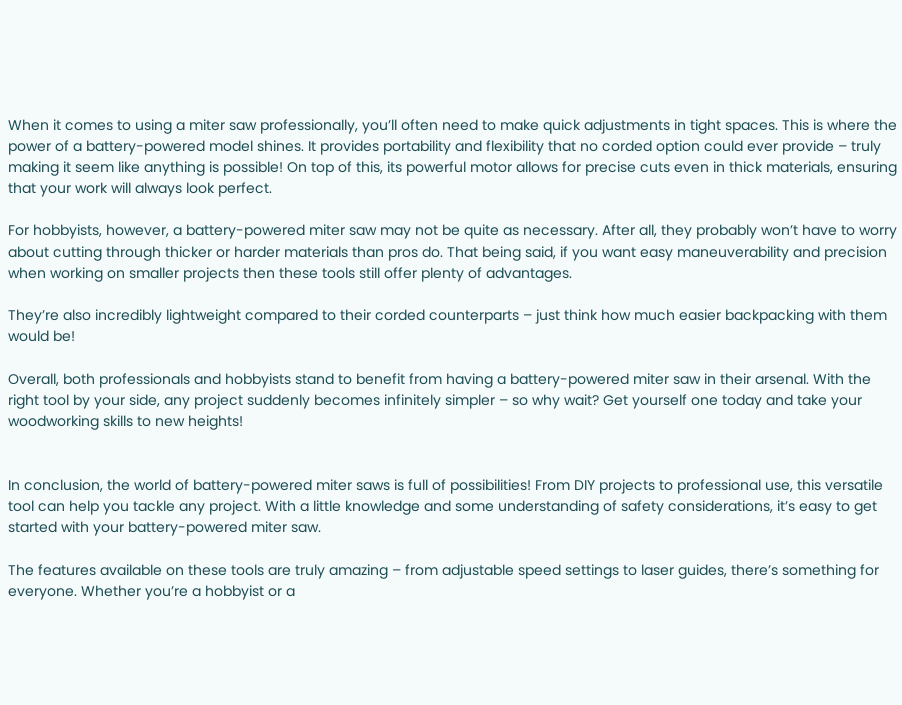When it comes to using a miter saw professionally, you’ll often need to make quick adjustments in tight spaces. This is where the power of a battery-powered model shines. It provides portability and flexibility that no corded option could ever provide – truly making it seem like anything is possible! On top of this, its powerful motor allows for precise cuts even in thick materials, ensuring that your work will always look perfect.

For hobbyists, however, a battery-powered miter saw may not be quite as necessary. After all, they probably won’t have to worry about cutting through thicker or harder materials than pros do. That being said, if you want easy maneuverability and precision when working on smaller projects then these tools still offer plenty of advantages.

They’re also incredibly lightweight compared to their corded counterparts – just think how much easier backpacking with them would be!

Overall, both professionals and hobbyists stand to benefit from having a battery-powered miter saw in their arsenal. With the right tool by your side, any project suddenly becomes infinitely simpler – so why wait? Get yourself one today and take your woodworking skills to new heights!


In conclusion, the world of battery-powered miter saws is full of possibilities! From DIY projects to professional use, this versatile tool can help you tackle any project. With a little knowledge and some understanding of safety considerations, it’s easy to get started with your battery-powered miter saw.

The features available on these tools are truly amazing – from adjustable speed settings to laser guides, there’s something for everyone. Whether you’re a hobbyist or a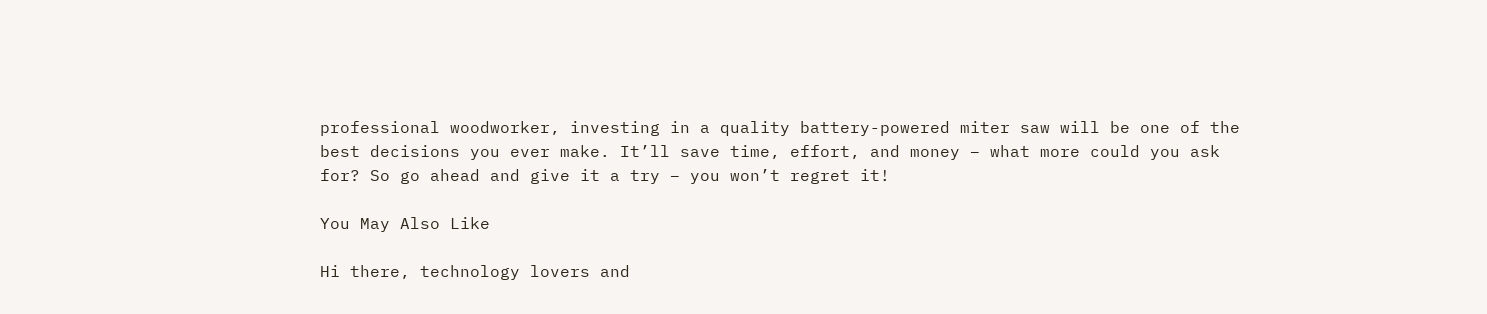professional woodworker, investing in a quality battery-powered miter saw will be one of the best decisions you ever make. It’ll save time, effort, and money – what more could you ask for? So go ahead and give it a try – you won’t regret it!

You May Also Like

Hi there, technology lovers and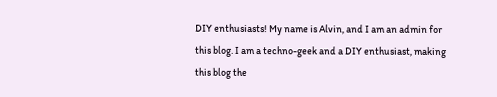DIY enthusiasts! My name is Alvin, and I am an admin for this blog. I am a techno-geek and a DIY enthusiast, making this blog the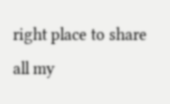right place to share all my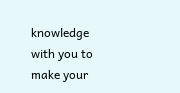knowledge with you to make your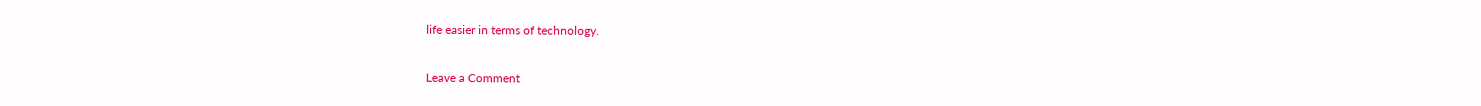life easier in terms of technology.

Leave a Comment